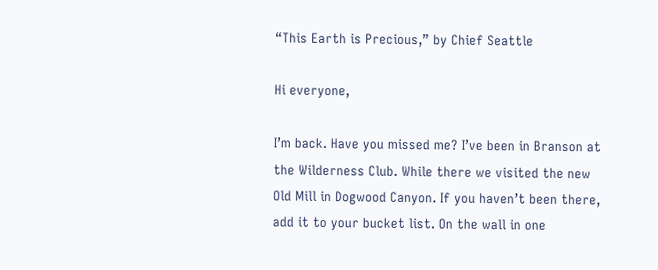“This Earth is Precious,” by Chief Seattle

Hi everyone,

I’m back. Have you missed me? I’ve been in Branson at the Wilderness Club. While there we visited the new Old Mill in Dogwood Canyon. If you haven’t been there, add it to your bucket list. On the wall in one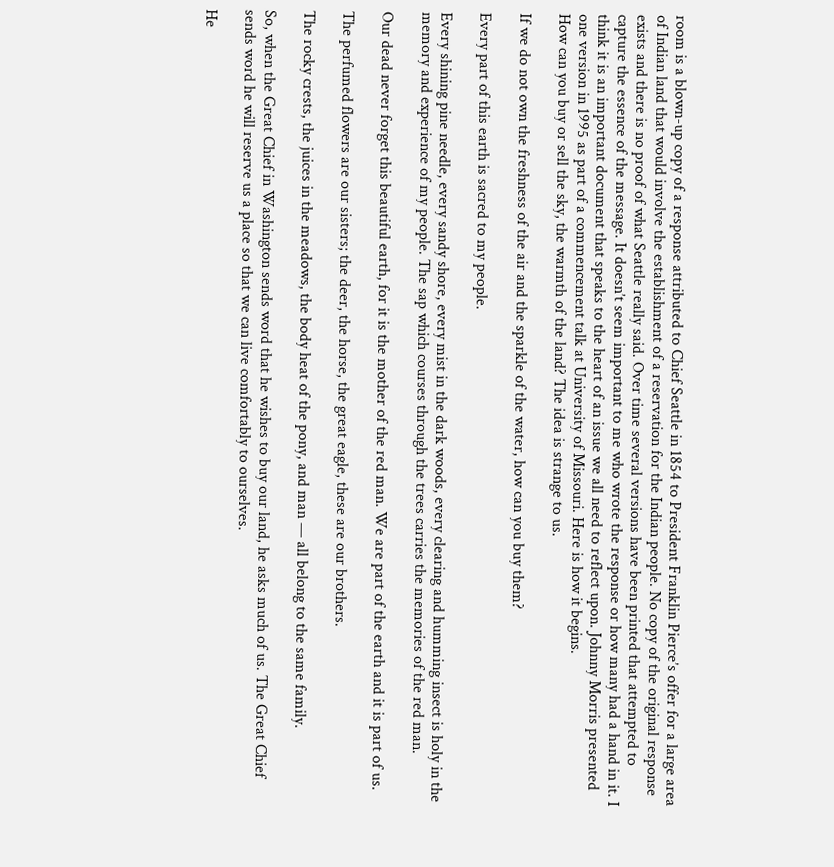room is a blown-up copy of a response attributed to Chief Seattle in 1854 to President Franklin Pierce’s offer for a large area of Indian land that would involve the establishment of a reservation for the Indian people. No copy of the original response exists and there is no proof of what Seattle really said. Over time several versions have been printed that attempted to capture the essence of the message. It doesn’t seem important to me who wrote the response or how many had a hand in it. I think it is an important document that speaks to the heart of an issue we all need to reflect upon. Johnny Morris presented one version in 1995 as part of a commencement talk at University of Missouri. Here is how it begins.
How can you buy or sell the sky, the warmth of the land? The idea is strange to us.

If we do not own the freshness of the air and the sparkle of the water, how can you buy them?

Every part of this earth is sacred to my people.

Every shining pine needle, every sandy shore, every mist in the dark woods, every clearing and humming insect is holy in the memory and experience of my people. The sap which courses through the trees carries the memories of the red man.

Our dead never forget this beautiful earth, for it is the mother of the red man. We are part of the earth and it is part of us.

The perfumed flowers are our sisters; the deer, the horse, the great eagle, these are our brothers.

The rocky crests, the juices in the meadows, the body heat of the pony, and man — all belong to the same family.

So, when the Great Chief in Washington sends word that he wishes to buy our land, he asks much of us. The Great Chief sends word he will reserve us a place so that we can live comfortably to ourselves.

He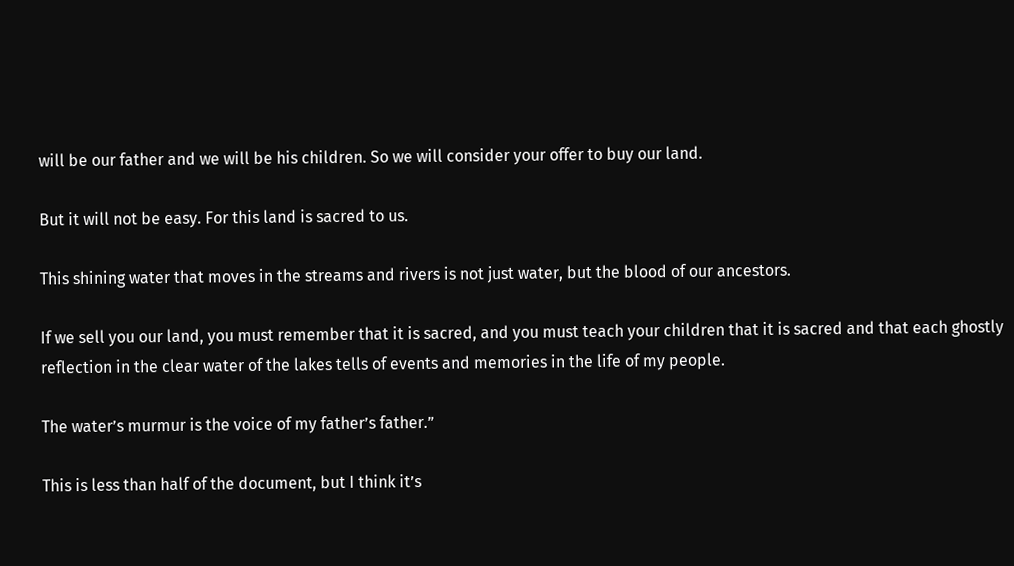will be our father and we will be his children. So we will consider your offer to buy our land.

But it will not be easy. For this land is sacred to us.

This shining water that moves in the streams and rivers is not just water, but the blood of our ancestors.

If we sell you our land, you must remember that it is sacred, and you must teach your children that it is sacred and that each ghostly reflection in the clear water of the lakes tells of events and memories in the life of my people.

The water’s murmur is the voice of my father’s father.”

This is less than half of the document, but I think it’s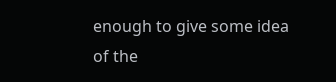enough to give some idea of the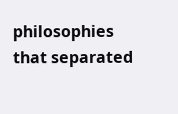philosophies that separated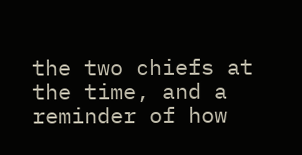the two chiefs at the time, and a reminder of how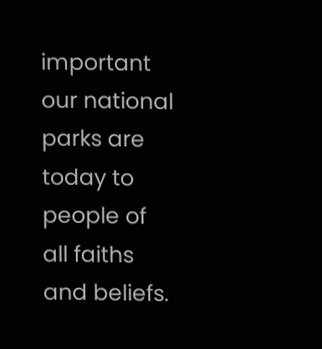important our national parks are today to people of all faiths and beliefs.